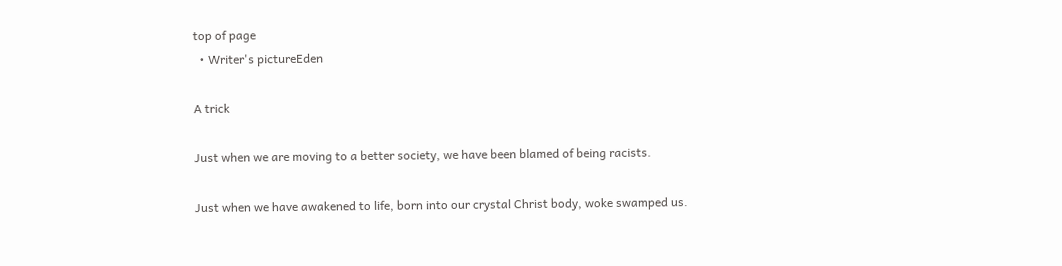top of page
  • Writer's pictureEden

A trick

Just when we are moving to a better society, we have been blamed of being racists.

Just when we have awakened to life, born into our crystal Christ body, woke swamped us.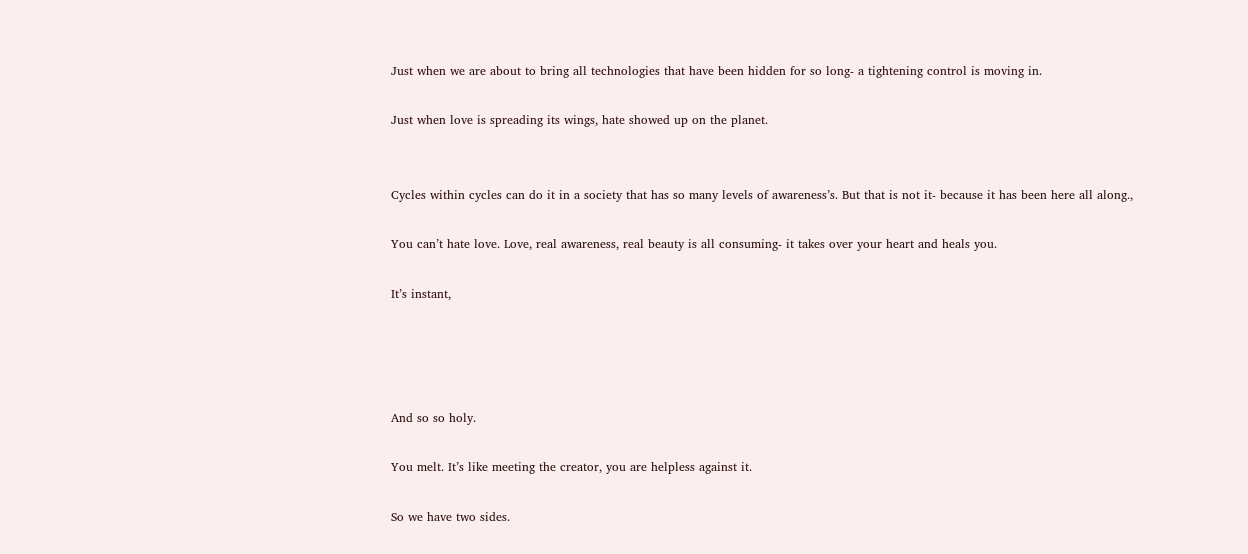Just when we are about to bring all technologies that have been hidden for so long- a tightening control is moving in.

Just when love is spreading its wings, hate showed up on the planet.


Cycles within cycles can do it in a society that has so many levels of awareness’s. But that is not it- because it has been here all along.,

You can’t hate love. Love, real awareness, real beauty is all consuming- it takes over your heart and heals you.

It’s instant,




And so so holy.

You melt. It’s like meeting the creator, you are helpless against it.

So we have two sides.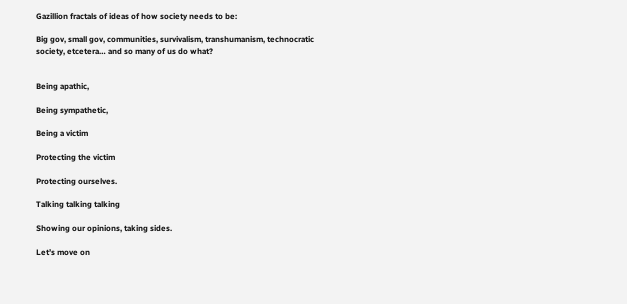Gazillion fractals of ideas of how society needs to be:

Big gov, small gov, communities, survivalism, transhumanism, technocratic society, etcetera… and so many of us do what?


Being apathic,

Being sympathetic,

Being a victim

Protecting the victim

Protecting ourselves.

Talking talking talking

Showing our opinions, taking sides.

Let’s move on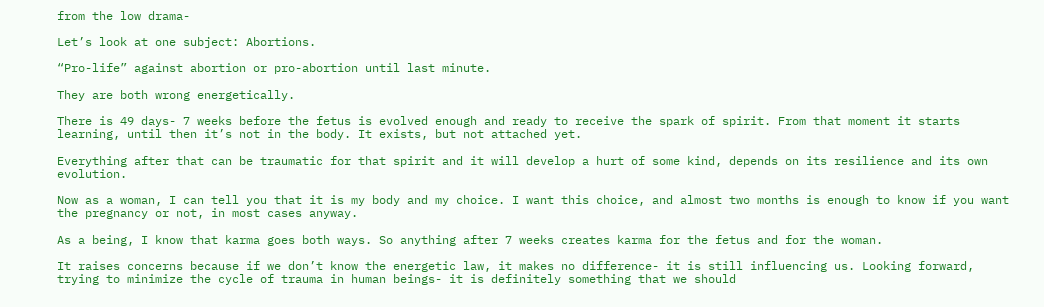from the low drama-

Let’s look at one subject: Abortions.

“Pro-life” against abortion or pro-abortion until last minute.

They are both wrong energetically.

There is 49 days- 7 weeks before the fetus is evolved enough and ready to receive the spark of spirit. From that moment it starts learning, until then it’s not in the body. It exists, but not attached yet.

Everything after that can be traumatic for that spirit and it will develop a hurt of some kind, depends on its resilience and its own evolution.

Now as a woman, I can tell you that it is my body and my choice. I want this choice, and almost two months is enough to know if you want the pregnancy or not, in most cases anyway.

As a being, I know that karma goes both ways. So anything after 7 weeks creates karma for the fetus and for the woman.

It raises concerns because if we don’t know the energetic law, it makes no difference- it is still influencing us. Looking forward, trying to minimize the cycle of trauma in human beings- it is definitely something that we should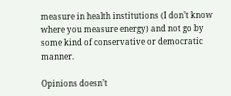measure in health institutions (I don’t know where you measure energy) and not go by some kind of conservative or democratic manner.

Opinions doesn’t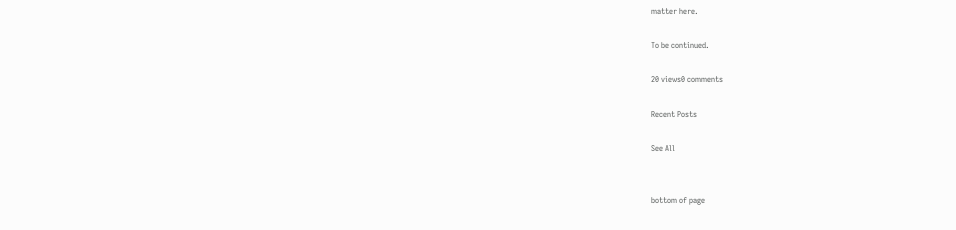matter here.

To be continued.

20 views0 comments

Recent Posts

See All


bottom of page